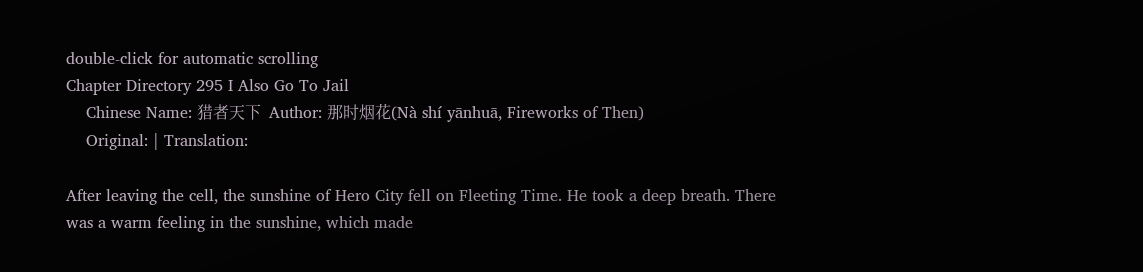double-click for automatic scrolling
Chapter Directory 295 I Also Go To Jail
    Chinese Name: 猎者天下  Author: 那时烟花(Nà shí yānhuā, Fireworks of Then)
    Original: | Translation:

After leaving the cell, the sunshine of Hero City fell on Fleeting Time. He took a deep breath. There was a warm feeling in the sunshine, which made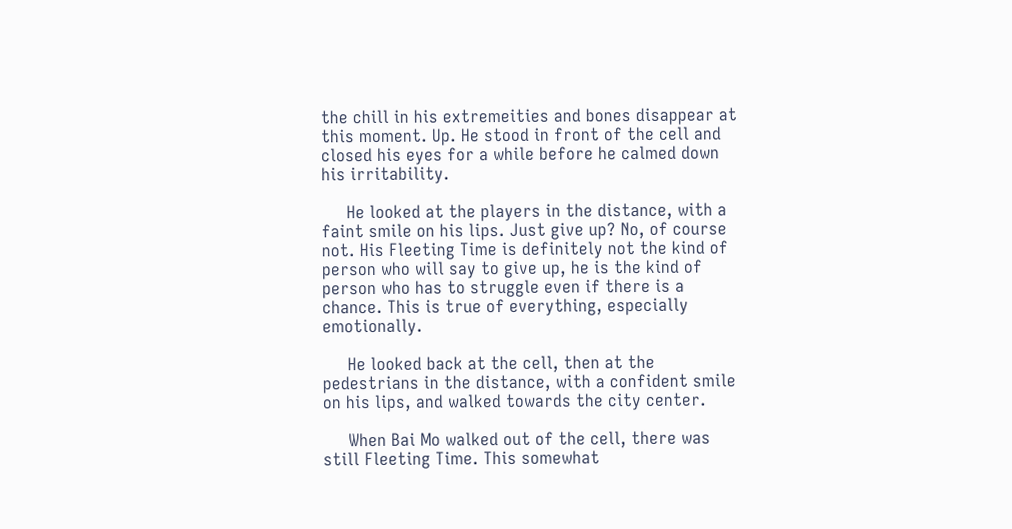the chill in his extremeities and bones disappear at this moment. Up. He stood in front of the cell and closed his eyes for a while before he calmed down his irritability.

     He looked at the players in the distance, with a faint smile on his lips. Just give up? No, of course not. His Fleeting Time is definitely not the kind of person who will say to give up, he is the kind of person who has to struggle even if there is a chance. This is true of everything, especially emotionally.

     He looked back at the cell, then at the pedestrians in the distance, with a confident smile on his lips, and walked towards the city center.

     When Bai Mo walked out of the cell, there was still Fleeting Time. This somewhat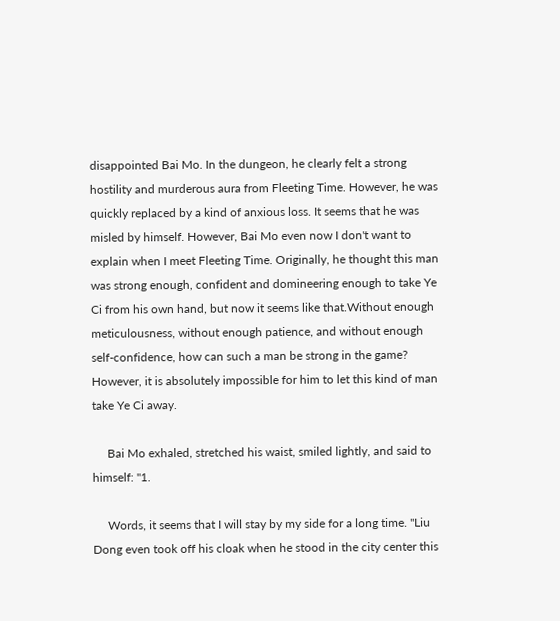disappointed Bai Mo. In the dungeon, he clearly felt a strong hostility and murderous aura from Fleeting Time. However, he was quickly replaced by a kind of anxious loss. It seems that he was misled by himself. However, Bai Mo even now I don't want to explain when I meet Fleeting Time. Originally, he thought this man was strong enough, confident and domineering enough to take Ye Ci from his own hand, but now it seems like that.Without enough meticulousness, without enough patience, and without enough self-confidence, how can such a man be strong in the game? However, it is absolutely impossible for him to let this kind of man take Ye Ci away.

     Bai Mo exhaled, stretched his waist, smiled lightly, and said to himself: "1.

     Words, it seems that I will stay by my side for a long time. "Liu Dong even took off his cloak when he stood in the city center this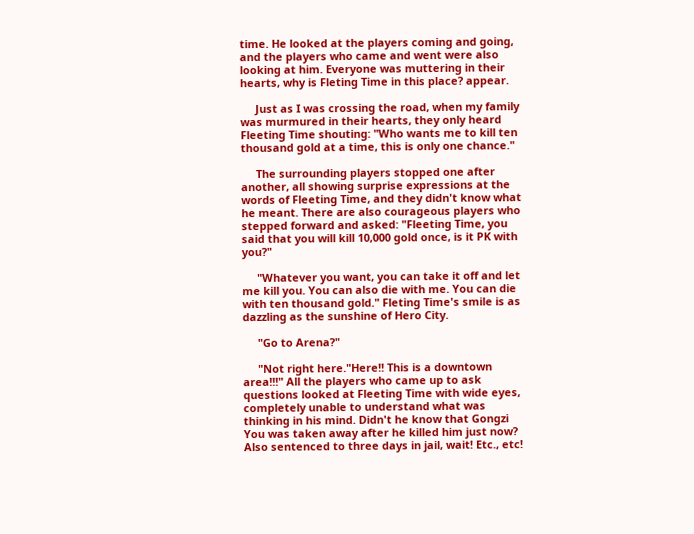time. He looked at the players coming and going, and the players who came and went were also looking at him. Everyone was muttering in their hearts, why is Fleting Time in this place? appear.

     Just as I was crossing the road, when my family was murmured in their hearts, they only heard Fleeting Time shouting: "Who wants me to kill ten thousand gold at a time, this is only one chance."

     The surrounding players stopped one after another, all showing surprise expressions at the words of Fleeting Time, and they didn't know what he meant. There are also courageous players who stepped forward and asked: "Fleeting Time, you said that you will kill 10,000 gold once, is it PK with you?"

     "Whatever you want, you can take it off and let me kill you. You can also die with me. You can die with ten thousand gold." Fleting Time's smile is as dazzling as the sunshine of Hero City.

     "Go to Arena?"

     "Not right here."Here!! This is a downtown area!!!" All the players who came up to ask questions looked at Fleeting Time with wide eyes, completely unable to understand what was thinking in his mind. Didn't he know that Gongzi You was taken away after he killed him just now? Also sentenced to three days in jail, wait! Etc., etc!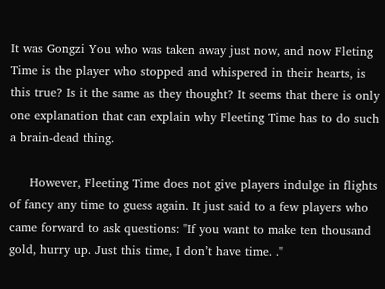It was Gongzi You who was taken away just now, and now Fleting Time is the player who stopped and whispered in their hearts, is this true? Is it the same as they thought? It seems that there is only one explanation that can explain why Fleeting Time has to do such a brain-dead thing.

     However, Fleeting Time does not give players indulge in flights of fancy any time to guess again. It just said to a few players who came forward to ask questions: "If you want to make ten thousand gold, hurry up. Just this time, I don’t have time. ."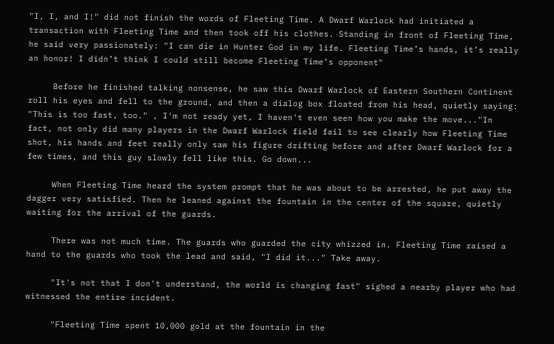"I, I, and I!" did not finish the words of Fleeting Time. A Dwarf Warlock had initiated a transaction with Fleeting Time and then took off his clothes. Standing in front of Fleeting Time, he said very passionately: "I can die in Hunter God in my life. Fleeting Time’s hands, it’s really an honor! I didn’t think I could still become Fleeting Time’s opponent"

     Before he finished talking nonsense, he saw this Dwarf Warlock of Eastern Southern Continent roll his eyes and fell to the ground, and then a dialog box floated from his head, quietly saying: "This is too fast, too." , I'm not ready yet, I haven't even seen how you make the move..."In fact, not only did many players in the Dwarf Warlock field fail to see clearly how Fleeting Time shot, his hands and feet really only saw his figure drifting before and after Dwarf Warlock for a few times, and this guy slowly fell like this. Go down...

     When Fleeting Time heard the system prompt that he was about to be arrested, he put away the dagger very satisfied. Then he leaned against the fountain in the center of the square, quietly waiting for the arrival of the guards.

     There was not much time. The guards who guarded the city whizzed in. Fleeting Time raised a hand to the guards who took the lead and said, "I did it..." Take away.

     "It's not that I don't understand, the world is changing fast" sighed a nearby player who had witnessed the entire incident.

     "Fleeting Time spent 10,000 gold at the fountain in the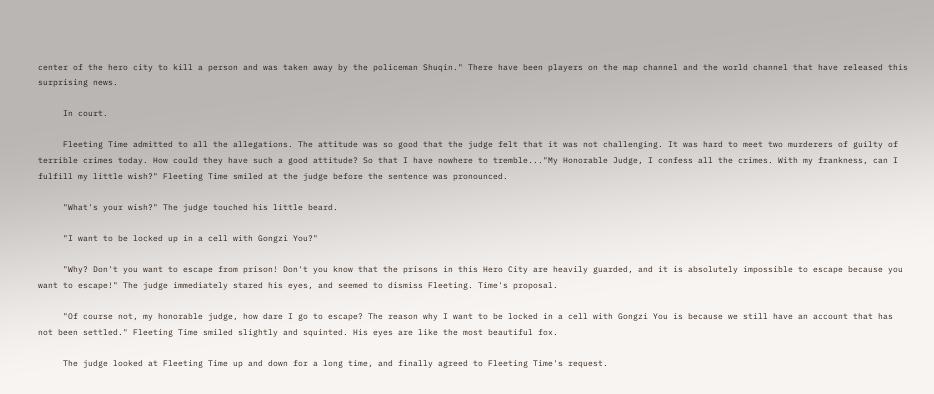center of the hero city to kill a person and was taken away by the policeman Shuqin." There have been players on the map channel and the world channel that have released this surprising news.

     In court.

     Fleeting Time admitted to all the allegations. The attitude was so good that the judge felt that it was not challenging. It was hard to meet two murderers of guilty of terrible crimes today. How could they have such a good attitude? So that I have nowhere to tremble..."My Honorable Judge, I confess all the crimes. With my frankness, can I fulfill my little wish?" Fleeting Time smiled at the judge before the sentence was pronounced.

     "What's your wish?" The judge touched his little beard.

     "I want to be locked up in a cell with Gongzi You?"

     "Why? Don't you want to escape from prison! Don't you know that the prisons in this Hero City are heavily guarded, and it is absolutely impossible to escape because you want to escape!" The judge immediately stared his eyes, and seemed to dismiss Fleeting. Time's proposal.

     "Of course not, my honorable judge, how dare I go to escape? The reason why I want to be locked in a cell with Gongzi You is because we still have an account that has not been settled." Fleeting Time smiled slightly and squinted. His eyes are like the most beautiful fox.

     The judge looked at Fleeting Time up and down for a long time, and finally agreed to Fleeting Time's request.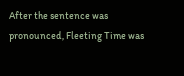After the sentence was pronounced, Fleeting Time was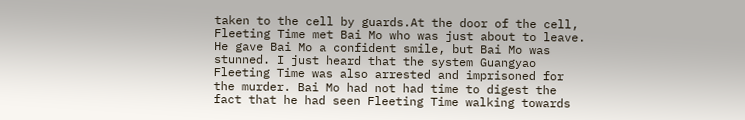taken to the cell by guards.At the door of the cell, Fleeting Time met Bai Mo who was just about to leave. He gave Bai Mo a confident smile, but Bai Mo was stunned. I just heard that the system Guangyao Fleeting Time was also arrested and imprisoned for the murder. Bai Mo had not had time to digest the fact that he had seen Fleeting Time walking towards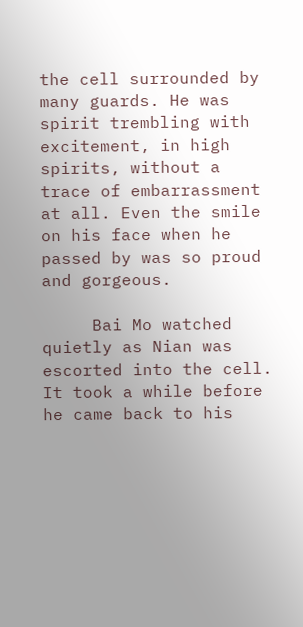the cell surrounded by many guards. He was spirit trembling with excitement, in high spirits, without a trace of embarrassment at all. Even the smile on his face when he passed by was so proud and gorgeous.

     Bai Mo watched quietly as Nian was escorted into the cell. It took a while before he came back to his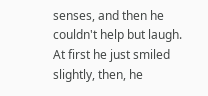senses, and then he couldn't help but laugh. At first he just smiled slightly, then, he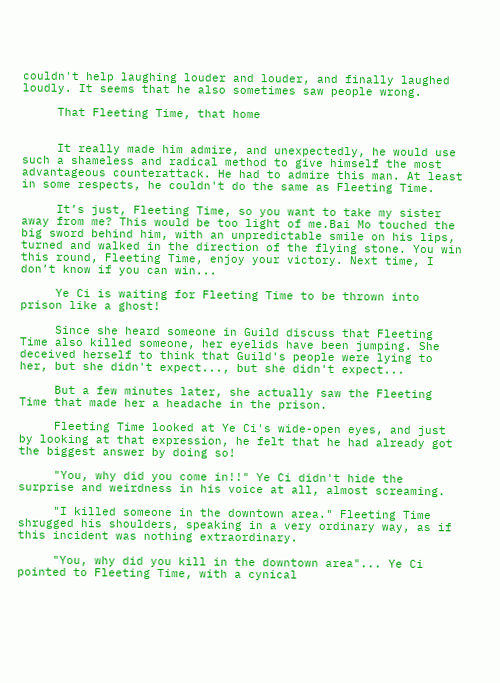couldn't help laughing louder and louder, and finally laughed loudly. It seems that he also sometimes saw people wrong.

     That Fleeting Time, that home


     It really made him admire, and unexpectedly, he would use such a shameless and radical method to give himself the most advantageous counterattack. He had to admire this man. At least in some respects, he couldn't do the same as Fleeting Time.

     It’s just, Fleeting Time, so you want to take my sister away from me? This would be too light of me.Bai Mo touched the big sword behind him, with an unpredictable smile on his lips, turned and walked in the direction of the flying stone. You win this round, Fleeting Time, enjoy your victory. Next time, I don’t know if you can win...

     Ye Ci is waiting for Fleeting Time to be thrown into prison like a ghost!

     Since she heard someone in Guild discuss that Fleeting Time also killed someone, her eyelids have been jumping. She deceived herself to think that Guild's people were lying to her, but she didn't expect..., but she didn't expect...

     But a few minutes later, she actually saw the Fleeting Time that made her a headache in the prison.

     Fleeting Time looked at Ye Ci's wide-open eyes, and just by looking at that expression, he felt that he had already got the biggest answer by doing so!

     "You, why did you come in!!" Ye Ci didn't hide the surprise and weirdness in his voice at all, almost screaming.

     "I killed someone in the downtown area." Fleeting Time shrugged his shoulders, speaking in a very ordinary way, as if this incident was nothing extraordinary.

     "You, why did you kill in the downtown area"... Ye Ci pointed to Fleeting Time, with a cynical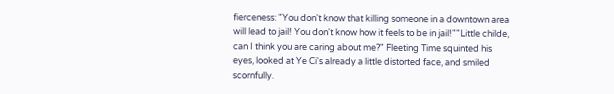fierceness: "You don't know that killing someone in a downtown area will lead to jail! You don't know how it feels to be in jail!""Little childe, can I think you are caring about me?" Fleeting Time squinted his eyes, looked at Ye Ci's already a little distorted face, and smiled scornfully.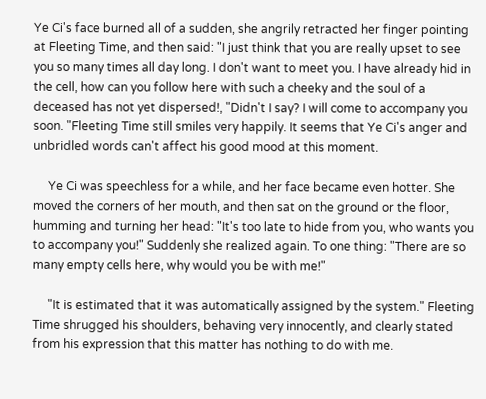Ye Ci's face burned all of a sudden, she angrily retracted her finger pointing at Fleeting Time, and then said: "I just think that you are really upset to see you so many times all day long. I don't want to meet you. I have already hid in the cell, how can you follow here with such a cheeky and the soul of a deceased has not yet dispersed!, "Didn't I say? I will come to accompany you soon. "Fleeting Time still smiles very happily. It seems that Ye Ci's anger and unbridled words can't affect his good mood at this moment.

     Ye Ci was speechless for a while, and her face became even hotter. She moved the corners of her mouth, and then sat on the ground or the floor, humming and turning her head: "It's too late to hide from you, who wants you to accompany you!" Suddenly she realized again. To one thing: "There are so many empty cells here, why would you be with me!"

     "It is estimated that it was automatically assigned by the system." Fleeting Time shrugged his shoulders, behaving very innocently, and clearly stated from his expression that this matter has nothing to do with me.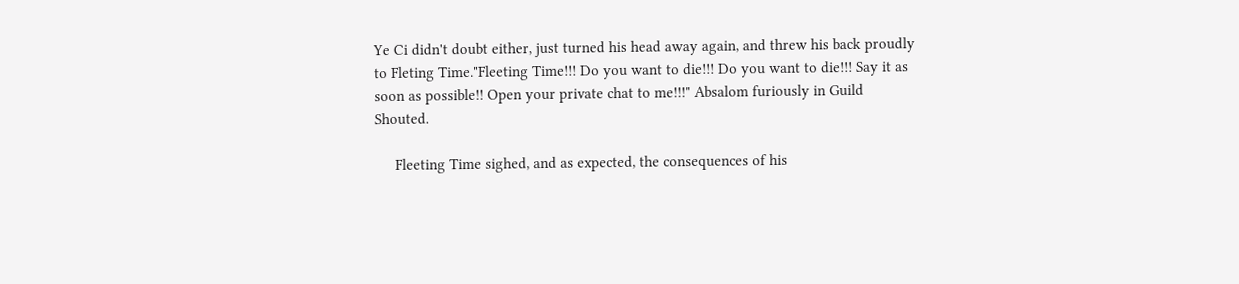Ye Ci didn't doubt either, just turned his head away again, and threw his back proudly to Fleting Time."Fleeting Time!!! Do you want to die!!! Do you want to die!!! Say it as soon as possible!! Open your private chat to me!!!" Absalom furiously in Guild Shouted.

     Fleeting Time sighed, and as expected, the consequences of his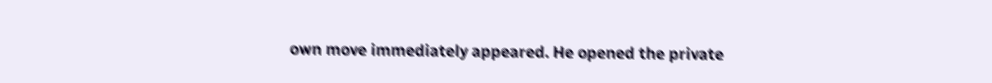own move immediately appeared. He opened the private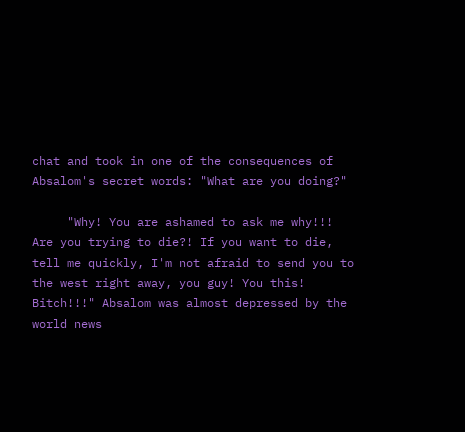chat and took in one of the consequences of Absalom's secret words: "What are you doing?"

     "Why! You are ashamed to ask me why!!! Are you trying to die?! If you want to die, tell me quickly, I'm not afraid to send you to the west right away, you guy! You this! Bitch!!!" Absalom was almost depressed by the world news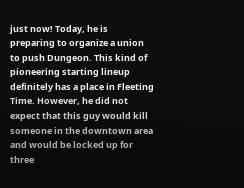just now! Today, he is preparing to organize a union to push Dungeon. This kind of pioneering starting lineup definitely has a place in Fleeting Time. However, he did not expect that this guy would kill someone in the downtown area and would be locked up for three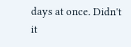days at once. Didn't it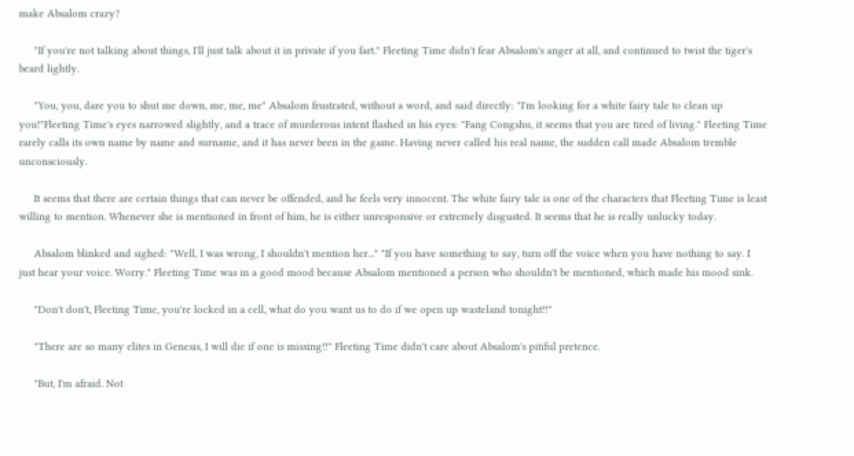make Absalom crazy?

     "If you're not talking about things, I'll just talk about it in private if you fart." Fleeting Time didn't fear Absalom's anger at all, and continued to twist the tiger's beard lightly.

     "You, you, dare you to shut me down, me, me, me" Absalom frustrated, without a word, and said directly: "I'm looking for a white fairy tale to clean up you!"Fleeting Time's eyes narrowed slightly, and a trace of murderous intent flashed in his eyes: "Fang Congshu, it seems that you are tired of living." Fleeting Time rarely calls its own name by name and surname, and it has never been in the game. Having never called his real name, the sudden call made Absalom tremble unconsciously.

     It seems that there are certain things that can never be offended, and he feels very innocent. The white fairy tale is one of the characters that Fleeting Time is least willing to mention. Whenever she is mentioned in front of him, he is either unresponsive or extremely disgusted. It seems that he is really unlucky today.

     Absalom blinked and sighed: "Well, I was wrong, I shouldn't mention her..." "If you have something to say, turn off the voice when you have nothing to say. I just hear your voice. Worry." Fleeting Time was in a good mood because Absalom mentioned a person who shouldn't be mentioned, which made his mood sink.

     "Don't don't, Fleeting Time, you're locked in a cell, what do you want us to do if we open up wasteland tonight!!"

     "There are so many elites in Genesis, I will die if one is missing!!" Fleeting Time didn't care about Absalom's pitiful pretence.

     "But, I'm afraid. Not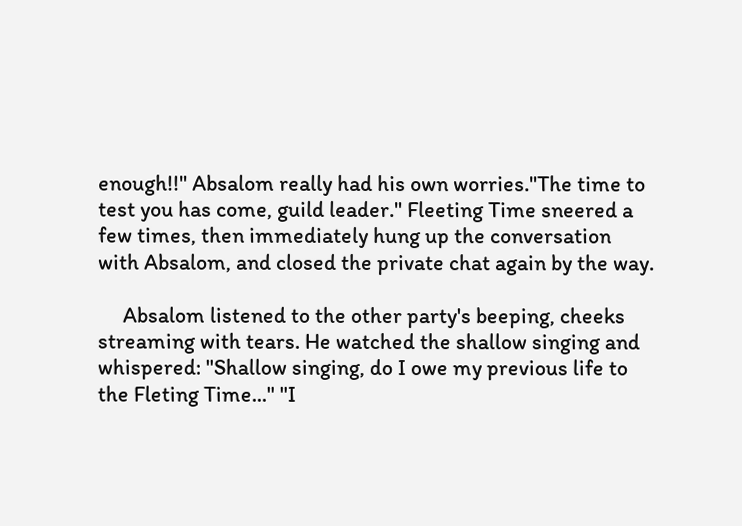enough!!" Absalom really had his own worries."The time to test you has come, guild leader." Fleeting Time sneered a few times, then immediately hung up the conversation with Absalom, and closed the private chat again by the way.

     Absalom listened to the other party's beeping, cheeks streaming with tears. He watched the shallow singing and whispered: "Shallow singing, do I owe my previous life to the Fleting Time..." "I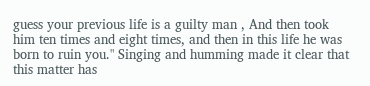guess your previous life is a guilty man , And then took him ten times and eight times, and then in this life he was born to ruin you." Singing and humming made it clear that this matter has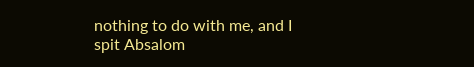nothing to do with me, and I spit Absalom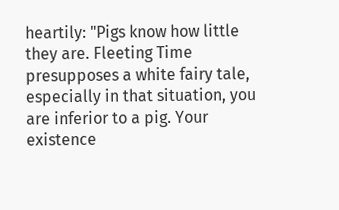heartily: "Pigs know how little they are. Fleeting Time presupposes a white fairy tale, especially in that situation, you are inferior to a pig. Your existence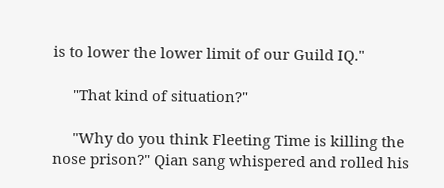is to lower the lower limit of our Guild IQ."

     "That kind of situation?"

     "Why do you think Fleeting Time is killing the nose prison?" Qian sang whispered and rolled his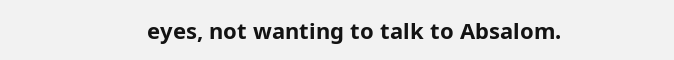eyes, not wanting to talk to Absalom.